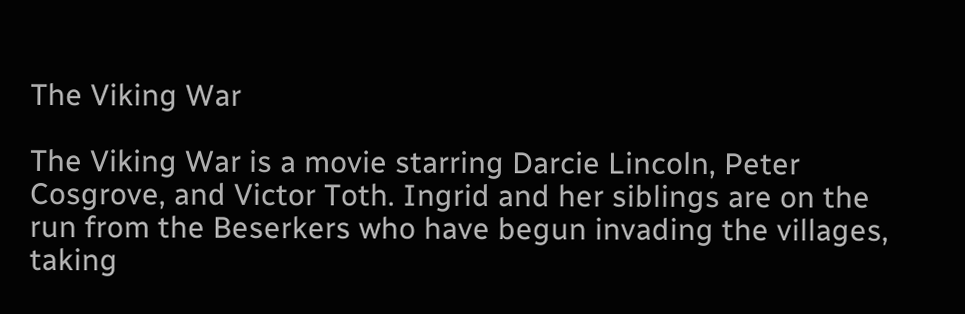The Viking War

The Viking War is a movie starring Darcie Lincoln, Peter Cosgrove, and Victor Toth. Ingrid and her siblings are on the run from the Beserkers who have begun invading the villages, taking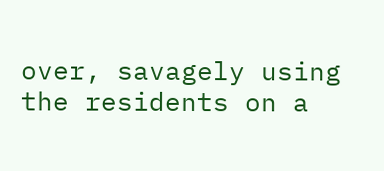over, savagely using the residents on a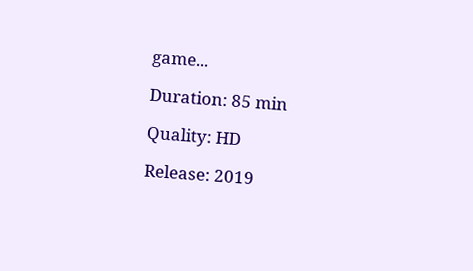game...

Duration: 85 min

Quality: HD

Release: 2019